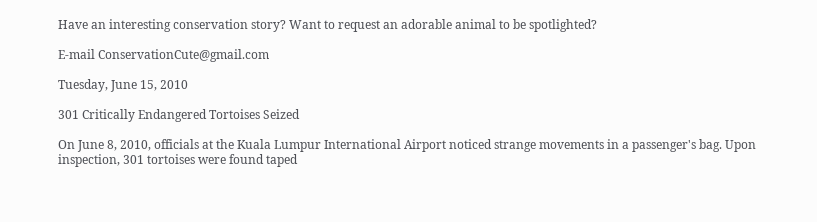Have an interesting conservation story? Want to request an adorable animal to be spotlighted?

E-mail ConservationCute@gmail.com

Tuesday, June 15, 2010

301 Critically Endangered Tortoises Seized

On June 8, 2010, officials at the Kuala Lumpur International Airport noticed strange movements in a passenger's bag. Upon inspection, 301 tortoises were found taped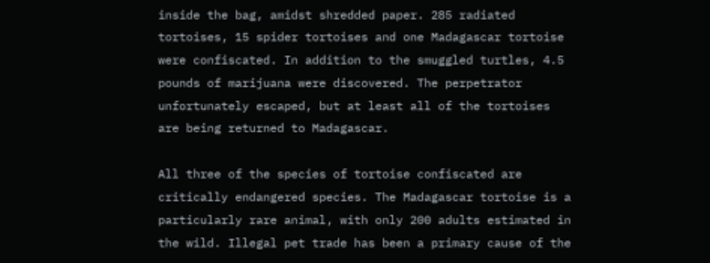inside the bag, amidst shredded paper. 285 radiated tortoises, 15 spider tortoises and one Madagascar tortoise were confiscated. In addition to the smuggled turtles, 4.5 pounds of marijuana were discovered. The perpetrator unfortunately escaped, but at least all of the tortoises are being returned to Madagascar.

All three of the species of tortoise confiscated are critically endangered species. The Madagascar tortoise is a particularly rare animal, with only 200 adults estimated in the wild. Illegal pet trade has been a primary cause of the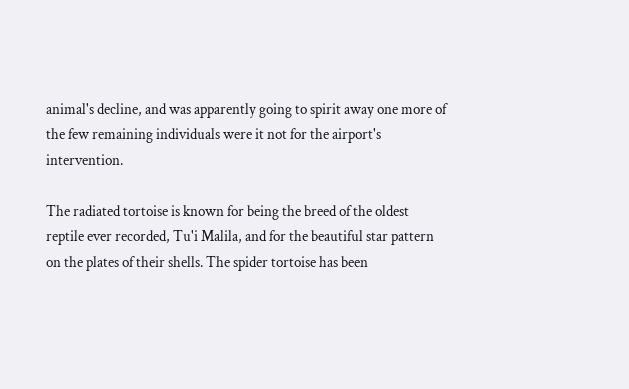animal's decline, and was apparently going to spirit away one more of the few remaining individuals were it not for the airport's intervention.

The radiated tortoise is known for being the breed of the oldest reptile ever recorded, Tu'i Malila, and for the beautiful star pattern on the plates of their shells. The spider tortoise has been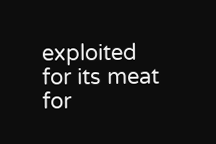exploited for its meat for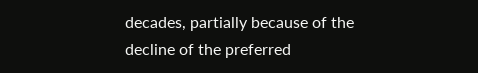decades, partially because of the decline of the preferred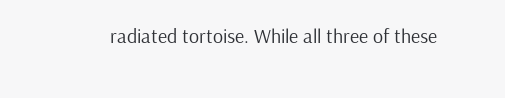radiated tortoise. While all three of these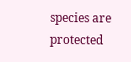species are protected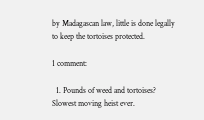by Madagascan law, little is done legally to keep the tortoises protected.

1 comment:

  1. Pounds of weed and tortoises? Slowest moving heist ever.